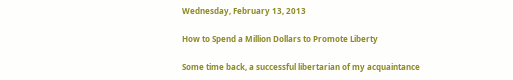Wednesday, February 13, 2013

How to Spend a Million Dollars to Promote Liberty

Some time back, a successful libertarian of my acquaintance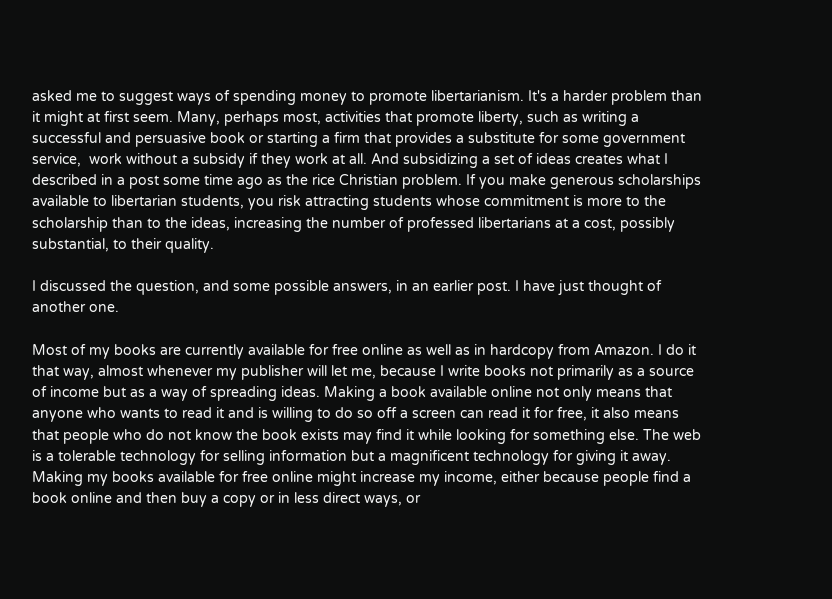asked me to suggest ways of spending money to promote libertarianism. It's a harder problem than it might at first seem. Many, perhaps most, activities that promote liberty, such as writing a successful and persuasive book or starting a firm that provides a substitute for some government service,  work without a subsidy if they work at all. And subsidizing a set of ideas creates what I described in a post some time ago as the rice Christian problem. If you make generous scholarships available to libertarian students, you risk attracting students whose commitment is more to the scholarship than to the ideas, increasing the number of professed libertarians at a cost, possibly substantial, to their quality.

I discussed the question, and some possible answers, in an earlier post. I have just thought of another one.

Most of my books are currently available for free online as well as in hardcopy from Amazon. I do it that way, almost whenever my publisher will let me, because I write books not primarily as a source of income but as a way of spreading ideas. Making a book available online not only means that anyone who wants to read it and is willing to do so off a screen can read it for free, it also means that people who do not know the book exists may find it while looking for something else. The web is a tolerable technology for selling information but a magnificent technology for giving it away. Making my books available for free online might increase my income, either because people find a book online and then buy a copy or in less direct ways, or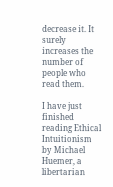decrease it. It surely increases the number of people who read them.

I have just finished reading Ethical Intuitionism by Michael Huemer, a libertarian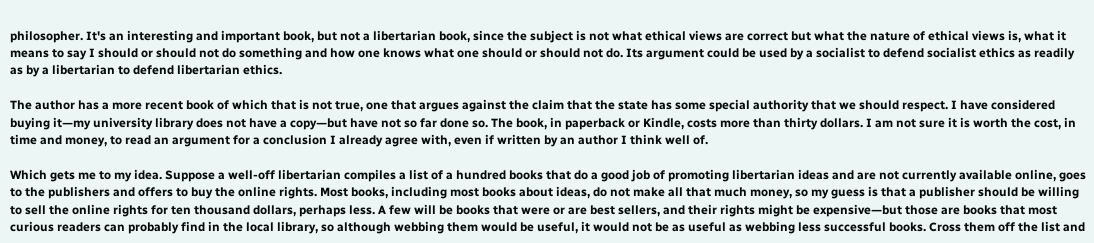philosopher. It's an interesting and important book, but not a libertarian book, since the subject is not what ethical views are correct but what the nature of ethical views is, what it means to say I should or should not do something and how one knows what one should or should not do. Its argument could be used by a socialist to defend socialist ethics as readily as by a libertarian to defend libertarian ethics.

The author has a more recent book of which that is not true, one that argues against the claim that the state has some special authority that we should respect. I have considered buying it—my university library does not have a copy—but have not so far done so. The book, in paperback or Kindle, costs more than thirty dollars. I am not sure it is worth the cost, in time and money, to read an argument for a conclusion I already agree with, even if written by an author I think well of.

Which gets me to my idea. Suppose a well-off libertarian compiles a list of a hundred books that do a good job of promoting libertarian ideas and are not currently available online, goes to the publishers and offers to buy the online rights. Most books, including most books about ideas, do not make all that much money, so my guess is that a publisher should be willing to sell the online rights for ten thousand dollars, perhaps less. A few will be books that were or are best sellers, and their rights might be expensive—but those are books that most curious readers can probably find in the local library, so although webbing them would be useful, it would not be as useful as webbing less successful books. Cross them off the list and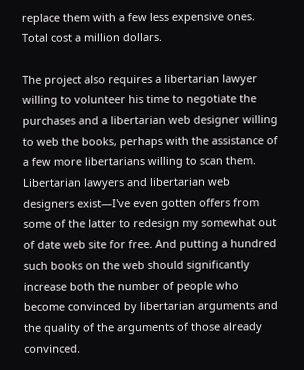replace them with a few less expensive ones. Total cost a million dollars.

The project also requires a libertarian lawyer willing to volunteer his time to negotiate the purchases and a libertarian web designer willing to web the books, perhaps with the assistance of a few more libertarians willing to scan them. Libertarian lawyers and libertarian web designers exist—I've even gotten offers from some of the latter to redesign my somewhat out of date web site for free. And putting a hundred such books on the web should significantly increase both the number of people who become convinced by libertarian arguments and the quality of the arguments of those already convinced.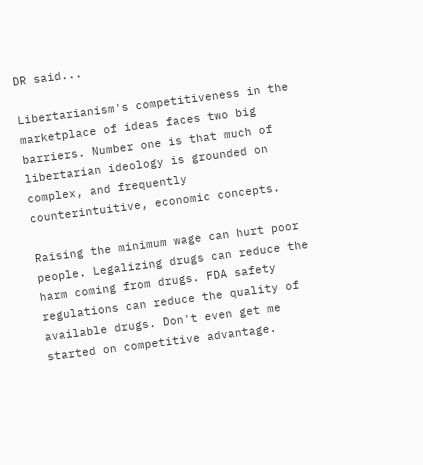DR said...

Libertarianism's competitiveness in the marketplace of ideas faces two big barriers. Number one is that much of libertarian ideology is grounded on complex, and frequently counterintuitive, economic concepts.

Raising the minimum wage can hurt poor people. Legalizing drugs can reduce the harm coming from drugs. FDA safety regulations can reduce the quality of available drugs. Don't even get me started on competitive advantage.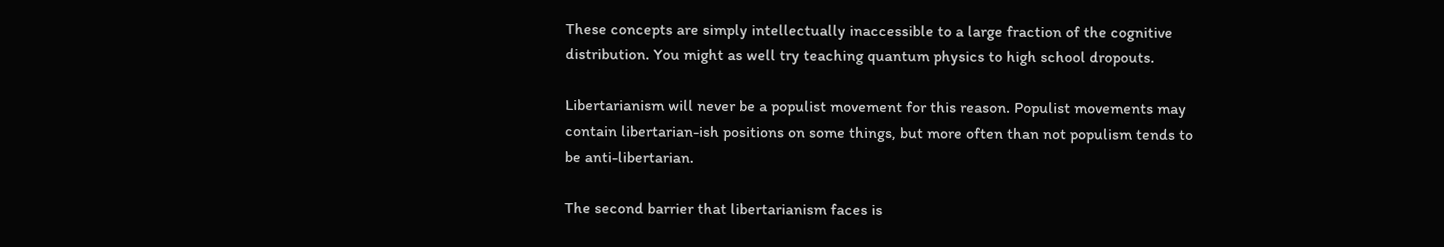These concepts are simply intellectually inaccessible to a large fraction of the cognitive distribution. You might as well try teaching quantum physics to high school dropouts.

Libertarianism will never be a populist movement for this reason. Populist movements may contain libertarian-ish positions on some things, but more often than not populism tends to be anti-libertarian.

The second barrier that libertarianism faces is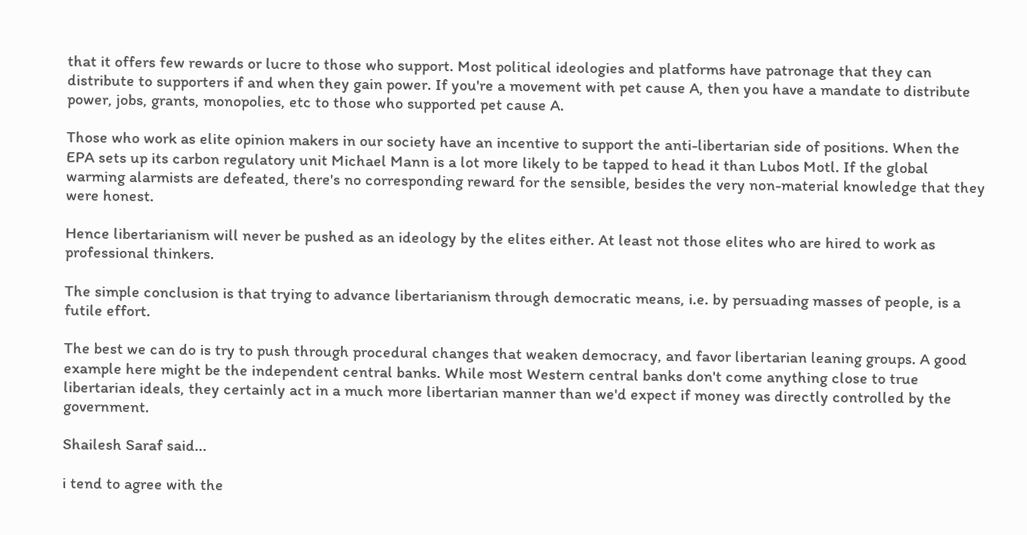that it offers few rewards or lucre to those who support. Most political ideologies and platforms have patronage that they can distribute to supporters if and when they gain power. If you're a movement with pet cause A, then you have a mandate to distribute power, jobs, grants, monopolies, etc to those who supported pet cause A.

Those who work as elite opinion makers in our society have an incentive to support the anti-libertarian side of positions. When the EPA sets up its carbon regulatory unit Michael Mann is a lot more likely to be tapped to head it than Lubos Motl. If the global warming alarmists are defeated, there's no corresponding reward for the sensible, besides the very non-material knowledge that they were honest.

Hence libertarianism will never be pushed as an ideology by the elites either. At least not those elites who are hired to work as professional thinkers.

The simple conclusion is that trying to advance libertarianism through democratic means, i.e. by persuading masses of people, is a futile effort.

The best we can do is try to push through procedural changes that weaken democracy, and favor libertarian leaning groups. A good example here might be the independent central banks. While most Western central banks don't come anything close to true libertarian ideals, they certainly act in a much more libertarian manner than we'd expect if money was directly controlled by the government.

Shailesh Saraf said...

i tend to agree with the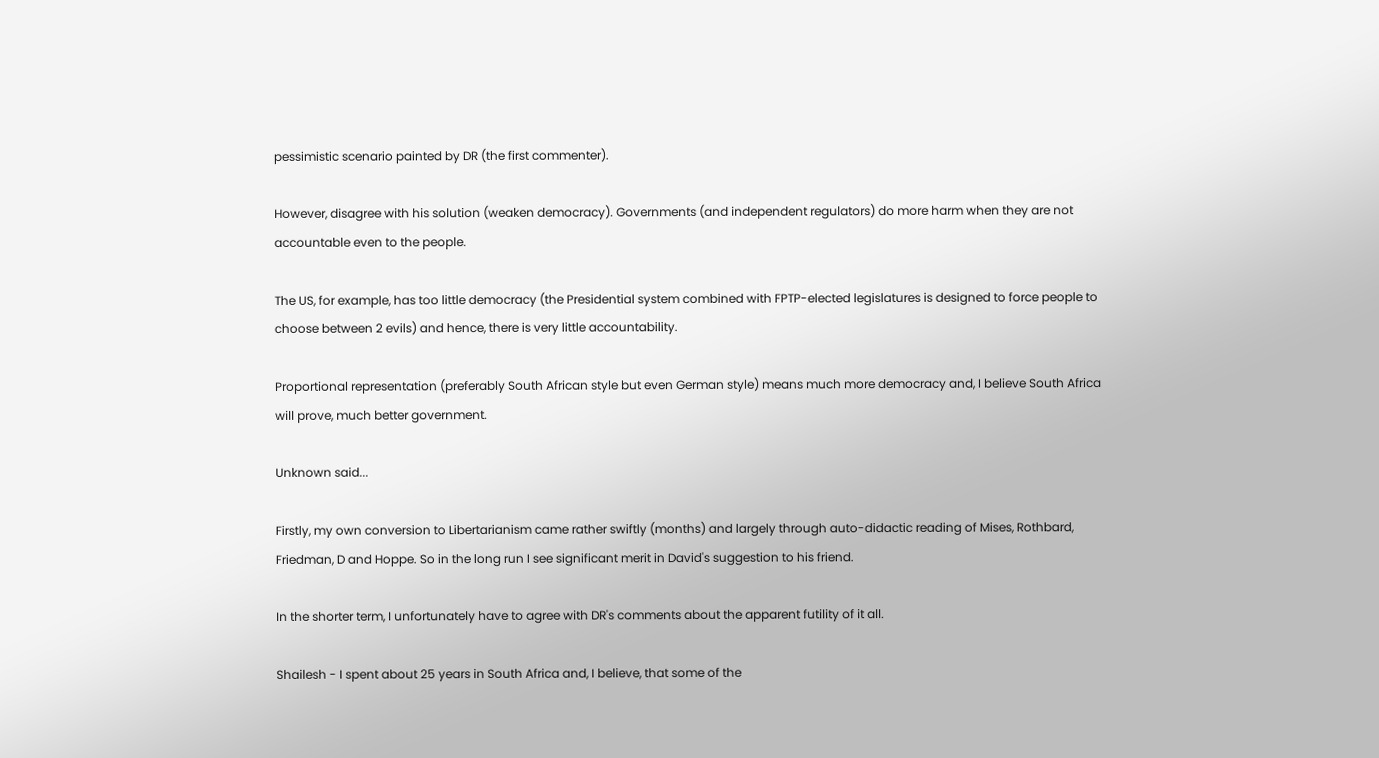pessimistic scenario painted by DR (the first commenter).

However, disagree with his solution (weaken democracy). Governments (and independent regulators) do more harm when they are not accountable even to the people.

The US, for example, has too little democracy (the Presidential system combined with FPTP-elected legislatures is designed to force people to choose between 2 evils) and hence, there is very little accountability.

Proportional representation (preferably South African style but even German style) means much more democracy and, I believe South Africa will prove, much better government.

Unknown said...

Firstly, my own conversion to Libertarianism came rather swiftly (months) and largely through auto-didactic reading of Mises, Rothbard, Friedman, D and Hoppe. So in the long run I see significant merit in David's suggestion to his friend.

In the shorter term, I unfortunately have to agree with DR's comments about the apparent futility of it all.

Shailesh - I spent about 25 years in South Africa and, I believe, that some of the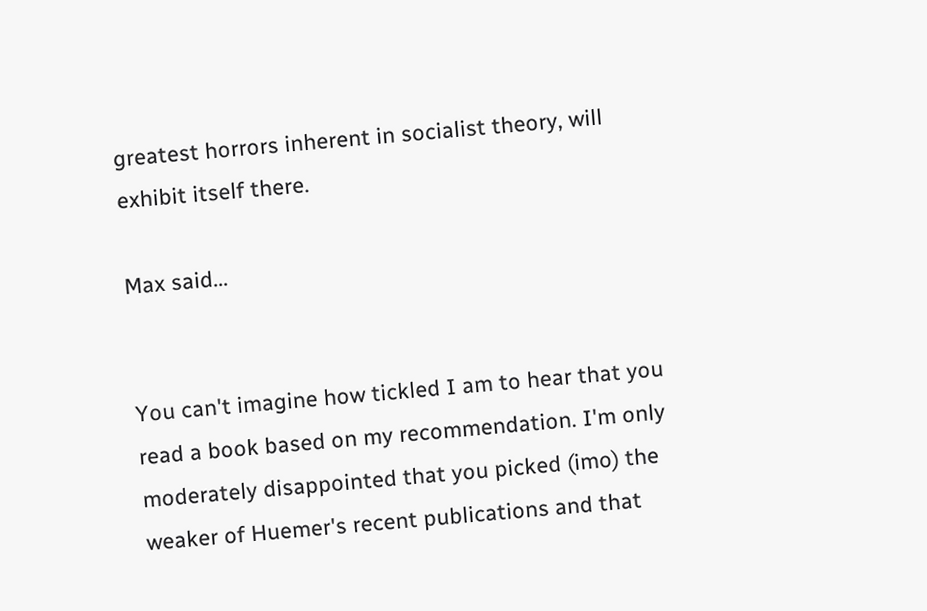greatest horrors inherent in socialist theory, will exhibit itself there.

Max said...


You can't imagine how tickled I am to hear that you read a book based on my recommendation. I'm only moderately disappointed that you picked (imo) the weaker of Huemer's recent publications and that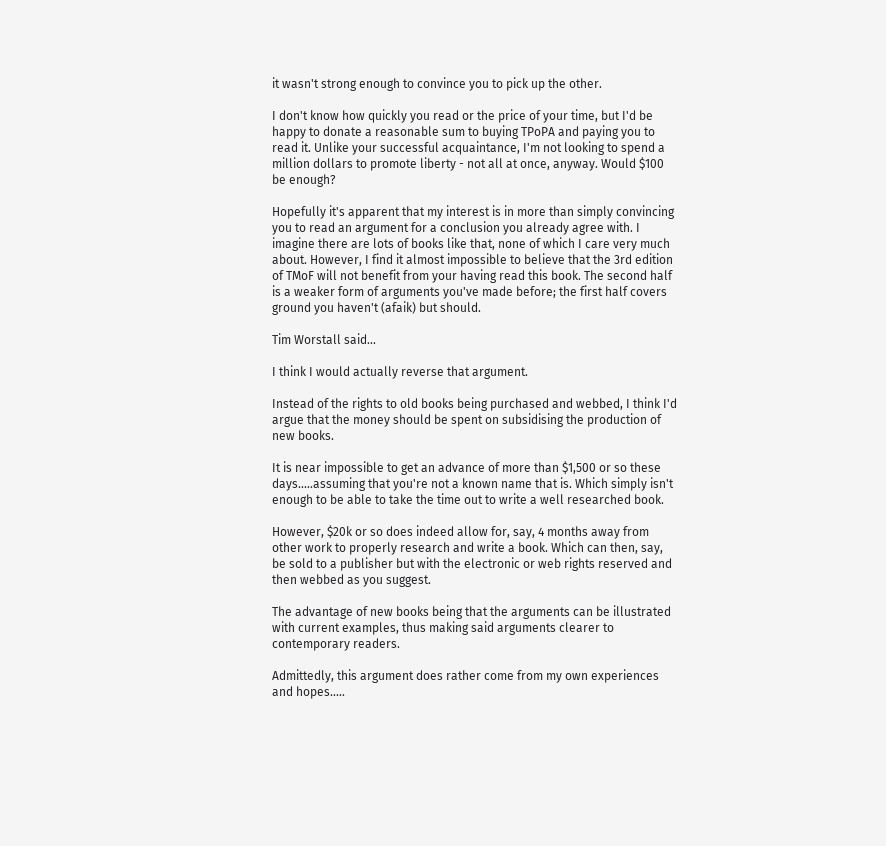it wasn't strong enough to convince you to pick up the other.

I don't know how quickly you read or the price of your time, but I'd be happy to donate a reasonable sum to buying TPoPA and paying you to read it. Unlike your successful acquaintance, I'm not looking to spend a million dollars to promote liberty - not all at once, anyway. Would $100 be enough?

Hopefully it's apparent that my interest is in more than simply convincing you to read an argument for a conclusion you already agree with. I imagine there are lots of books like that, none of which I care very much about. However, I find it almost impossible to believe that the 3rd edition of TMoF will not benefit from your having read this book. The second half is a weaker form of arguments you've made before; the first half covers ground you haven't (afaik) but should.

Tim Worstall said...

I think I would actually reverse that argument.

Instead of the rights to old books being purchased and webbed, I think I'd argue that the money should be spent on subsidising the production of new books.

It is near impossible to get an advance of more than $1,500 or so these days.....assuming that you're not a known name that is. Which simply isn't enough to be able to take the time out to write a well researched book.

However, $20k or so does indeed allow for, say, 4 months away from other work to properly research and write a book. Which can then, say, be sold to a publisher but with the electronic or web rights reserved and then webbed as you suggest.

The advantage of new books being that the arguments can be illustrated with current examples, thus making said arguments clearer to contemporary readers.

Admittedly, this argument does rather come from my own experiences and hopes.....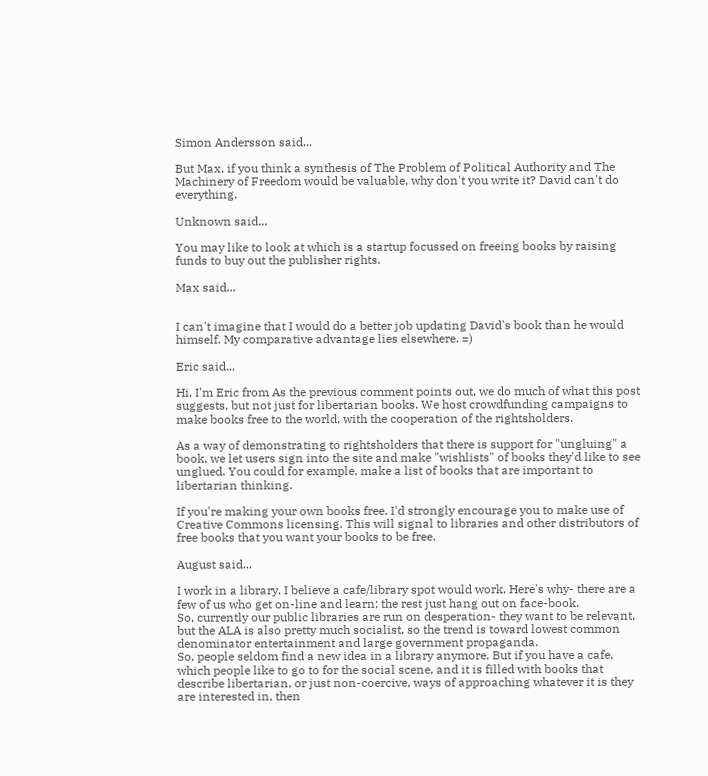Simon Andersson said...

But Max, if you think a synthesis of The Problem of Political Authority and The Machinery of Freedom would be valuable, why don't you write it? David can't do everything.

Unknown said...

You may like to look at which is a startup focussed on freeing books by raising funds to buy out the publisher rights.

Max said...


I can't imagine that I would do a better job updating David's book than he would himself. My comparative advantage lies elsewhere. =)

Eric said...

Hi, I'm Eric from As the previous comment points out, we do much of what this post suggests, but not just for libertarian books. We host crowdfunding campaigns to make books free to the world, with the cooperation of the rightsholders.

As a way of demonstrating to rightsholders that there is support for "ungluing" a book, we let users sign into the site and make "wishlists" of books they'd like to see unglued. You could for example, make a list of books that are important to libertarian thinking.

If you're making your own books free, I'd strongly encourage you to make use of Creative Commons licensing. This will signal to libraries and other distributors of free books that you want your books to be free.

August said...

I work in a library. I believe a cafe/library spot would work. Here's why- there are a few of us who get on-line and learn; the rest just hang out on face-book.
So, currently our public libraries are run on desperation- they want to be relevant, but the ALA is also pretty much socialist, so the trend is toward lowest common denominator entertainment and large government propaganda.
So, people seldom find a new idea in a library anymore. But if you have a cafe, which people like to go to for the social scene, and it is filled with books that describe libertarian, or just non-coercive, ways of approaching whatever it is they are interested in, then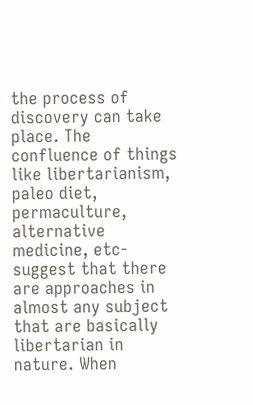the process of discovery can take place. The confluence of things like libertarianism, paleo diet, permaculture, alternative medicine, etc- suggest that there are approaches in almost any subject that are basically libertarian in nature. When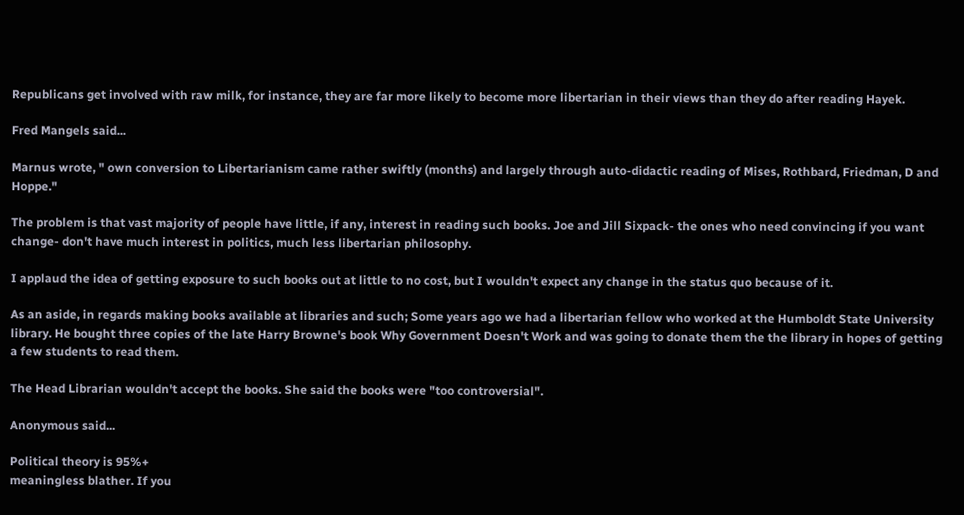Republicans get involved with raw milk, for instance, they are far more likely to become more libertarian in their views than they do after reading Hayek.

Fred Mangels said...

Marnus wrote, " own conversion to Libertarianism came rather swiftly (months) and largely through auto-didactic reading of Mises, Rothbard, Friedman, D and Hoppe."

The problem is that vast majority of people have little, if any, interest in reading such books. Joe and Jill Sixpack- the ones who need convincing if you want change- don't have much interest in politics, much less libertarian philosophy.

I applaud the idea of getting exposure to such books out at little to no cost, but I wouldn't expect any change in the status quo because of it.

As an aside, in regards making books available at libraries and such; Some years ago we had a libertarian fellow who worked at the Humboldt State University library. He bought three copies of the late Harry Browne's book Why Government Doesn't Work and was going to donate them the the library in hopes of getting a few students to read them.

The Head Librarian wouldn't accept the books. She said the books were "too controversial".

Anonymous said...

Political theory is 95%+
meaningless blather. If you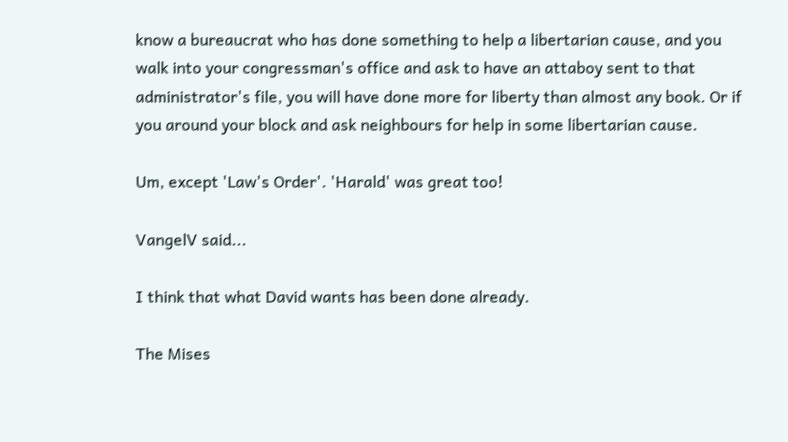know a bureaucrat who has done something to help a libertarian cause, and you walk into your congressman's office and ask to have an attaboy sent to that administrator's file, you will have done more for liberty than almost any book. Or if you around your block and ask neighbours for help in some libertarian cause.

Um, except 'Law's Order'. 'Harald' was great too!

VangelV said...

I think that what David wants has been done already.

The Mises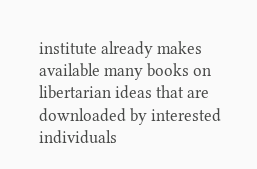institute already makes available many books on libertarian ideas that are downloaded by interested individuals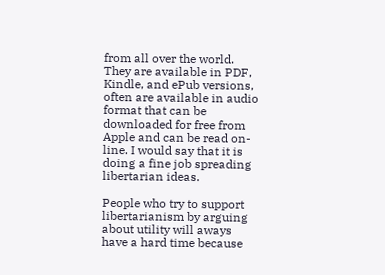from all over the world. They are available in PDF, Kindle, and ePub versions, often are available in audio format that can be downloaded for free from Apple and can be read on-line. I would say that it is doing a fine job spreading libertarian ideas.

People who try to support libertarianism by arguing about utility will aways have a hard time because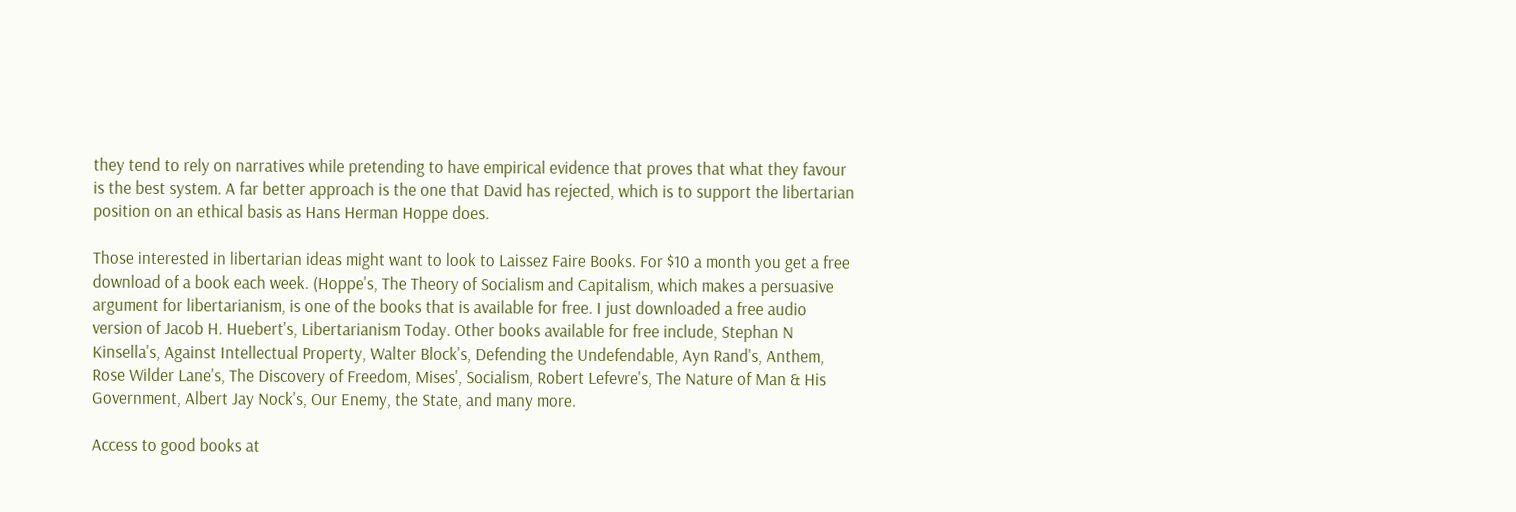they tend to rely on narratives while pretending to have empirical evidence that proves that what they favour is the best system. A far better approach is the one that David has rejected, which is to support the libertarian position on an ethical basis as Hans Herman Hoppe does.

Those interested in libertarian ideas might want to look to Laissez Faire Books. For $10 a month you get a free download of a book each week. (Hoppe's, The Theory of Socialism and Capitalism, which makes a persuasive argument for libertarianism, is one of the books that is available for free. I just downloaded a free audio version of Jacob H. Huebert's, Libertarianism Today. Other books available for free include, Stephan N Kinsella's, Against Intellectual Property, Walter Block's, Defending the Undefendable, Ayn Rand's, Anthem, Rose Wilder Lane's, The Discovery of Freedom, Mises', Socialism, Robert Lefevre's, The Nature of Man & His Government, Albert Jay Nock's, Our Enemy, the State, and many more.

Access to good books at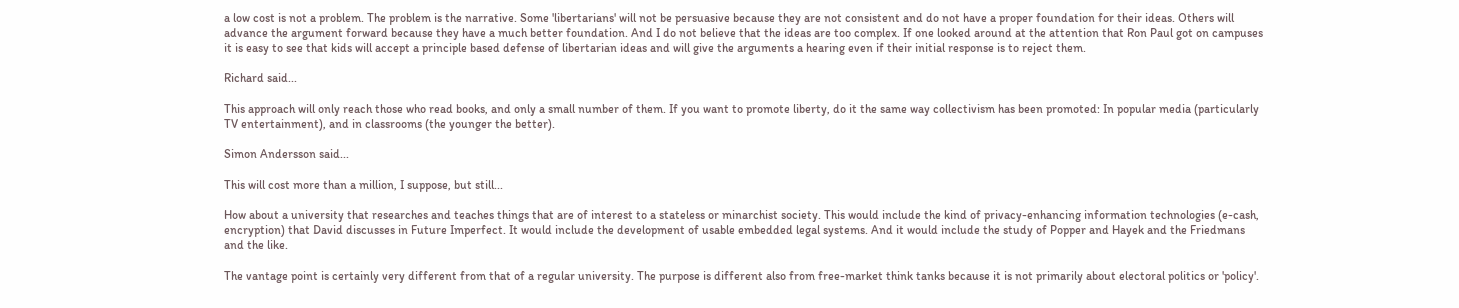a low cost is not a problem. The problem is the narrative. Some 'libertarians' will not be persuasive because they are not consistent and do not have a proper foundation for their ideas. Others will advance the argument forward because they have a much better foundation. And I do not believe that the ideas are too complex. If one looked around at the attention that Ron Paul got on campuses it is easy to see that kids will accept a principle based defense of libertarian ideas and will give the arguments a hearing even if their initial response is to reject them.

Richard said...

This approach will only reach those who read books, and only a small number of them. If you want to promote liberty, do it the same way collectivism has been promoted: In popular media (particularly TV entertainment), and in classrooms (the younger the better).

Simon Andersson said...

This will cost more than a million, I suppose, but still...

How about a university that researches and teaches things that are of interest to a stateless or minarchist society. This would include the kind of privacy-enhancing information technologies (e-cash, encryption) that David discusses in Future Imperfect. It would include the development of usable embedded legal systems. And it would include the study of Popper and Hayek and the Friedmans and the like.

The vantage point is certainly very different from that of a regular university. The purpose is different also from free-market think tanks because it is not primarily about electoral politics or 'policy'.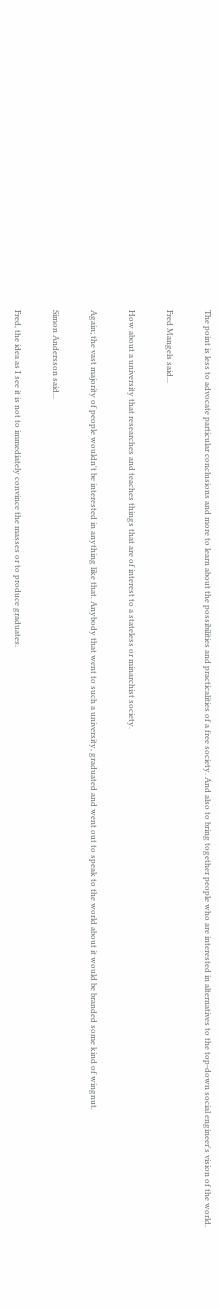The point is less to advocate particular conclusions and more to learn about the possibilities and practicalities of a free society. And also to bring together people who are interested in alternatives to the top-down social engineer's vision of the world.

Fred Mangels said...

How about a university that researches and teaches things that are of interest to a stateless or minarchist society.

Again; the vast majority of people wouldn't be interested in anything like that. Anybody that went to such a university, graduated and went out to speak to the world about it would be branded some kind of wingnut.

Simon Andersson said...

Fred, the idea as I see it is not to immediately convince the masses or to produce graduates.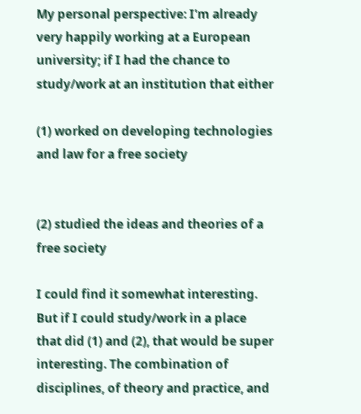My personal perspective: I'm already very happily working at a European university; if I had the chance to study/work at an institution that either

(1) worked on developing technologies and law for a free society


(2) studied the ideas and theories of a free society

I could find it somewhat interesting. But if I could study/work in a place that did (1) and (2), that would be super interesting. The combination of disciplines, of theory and practice, and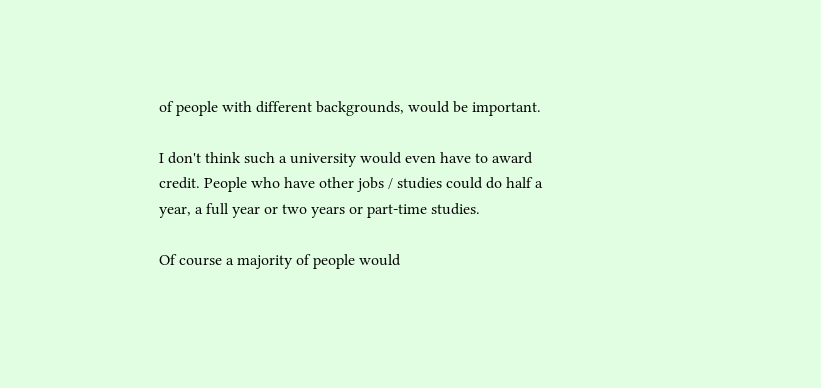of people with different backgrounds, would be important.

I don't think such a university would even have to award credit. People who have other jobs / studies could do half a year, a full year or two years or part-time studies.

Of course a majority of people would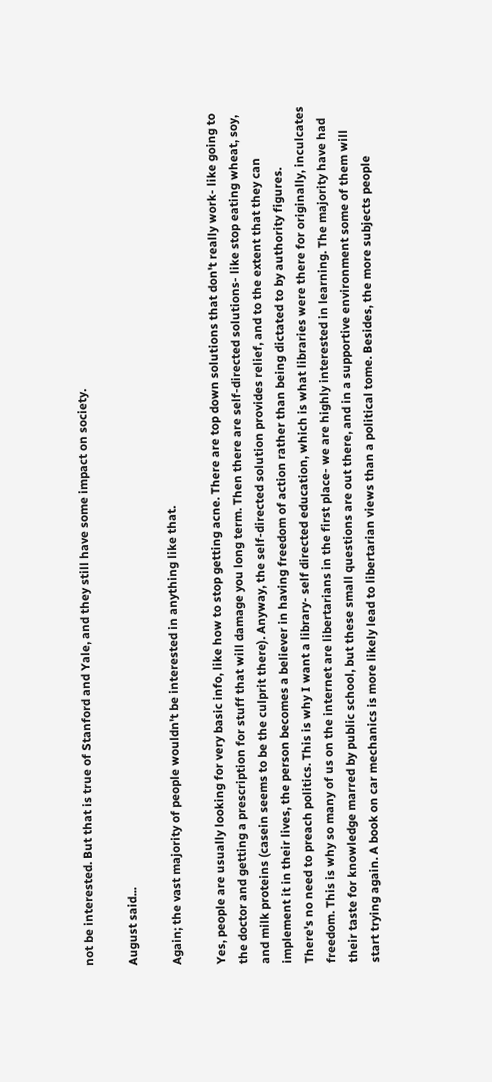not be interested. But that is true of Stanford and Yale, and they still have some impact on society.

August said...

Again; the vast majority of people wouldn't be interested in anything like that.

Yes, people are usually looking for very basic info, like how to stop getting acne. There are top down solutions that don't really work- like going to the doctor and getting a prescription for stuff that will damage you long term. Then there are self-directed solutions- like stop eating wheat, soy, and milk proteins (casein seems to be the culprit there). Anyway, the self-directed solution provides relief, and to the extent that they can implement it in their lives, the person becomes a believer in having freedom of action rather than being dictated to by authority figures.
There's no need to preach politics. This is why I want a library- self directed education, which is what libraries were there for originally, inculcates freedom. This is why so many of us on the internet are libertarians in the first place- we are highly interested in learning. The majority have had their taste for knowledge marred by public school, but these small questions are out there, and in a supportive environment some of them will start trying again. A book on car mechanics is more likely lead to libertarian views than a political tome. Besides, the more subjects people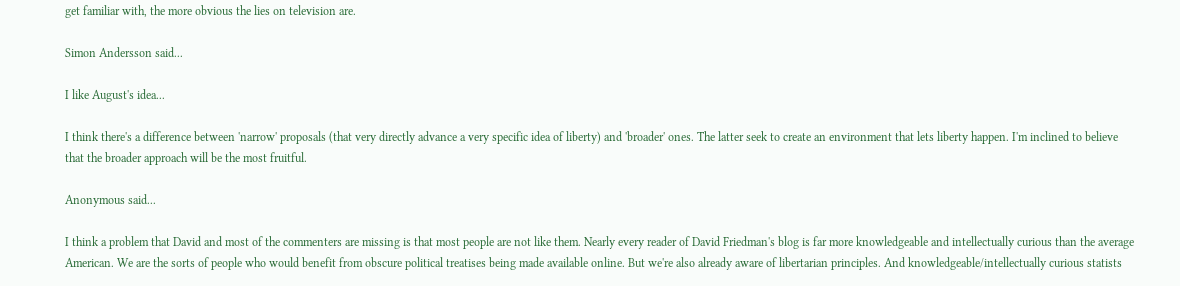get familiar with, the more obvious the lies on television are.

Simon Andersson said...

I like August's idea...

I think there's a difference between 'narrow' proposals (that very directly advance a very specific idea of liberty) and 'broader' ones. The latter seek to create an environment that lets liberty happen. I'm inclined to believe that the broader approach will be the most fruitful.

Anonymous said...

I think a problem that David and most of the commenters are missing is that most people are not like them. Nearly every reader of David Friedman's blog is far more knowledgeable and intellectually curious than the average American. We are the sorts of people who would benefit from obscure political treatises being made available online. But we're also already aware of libertarian principles. And knowledgeable/intellectually curious statists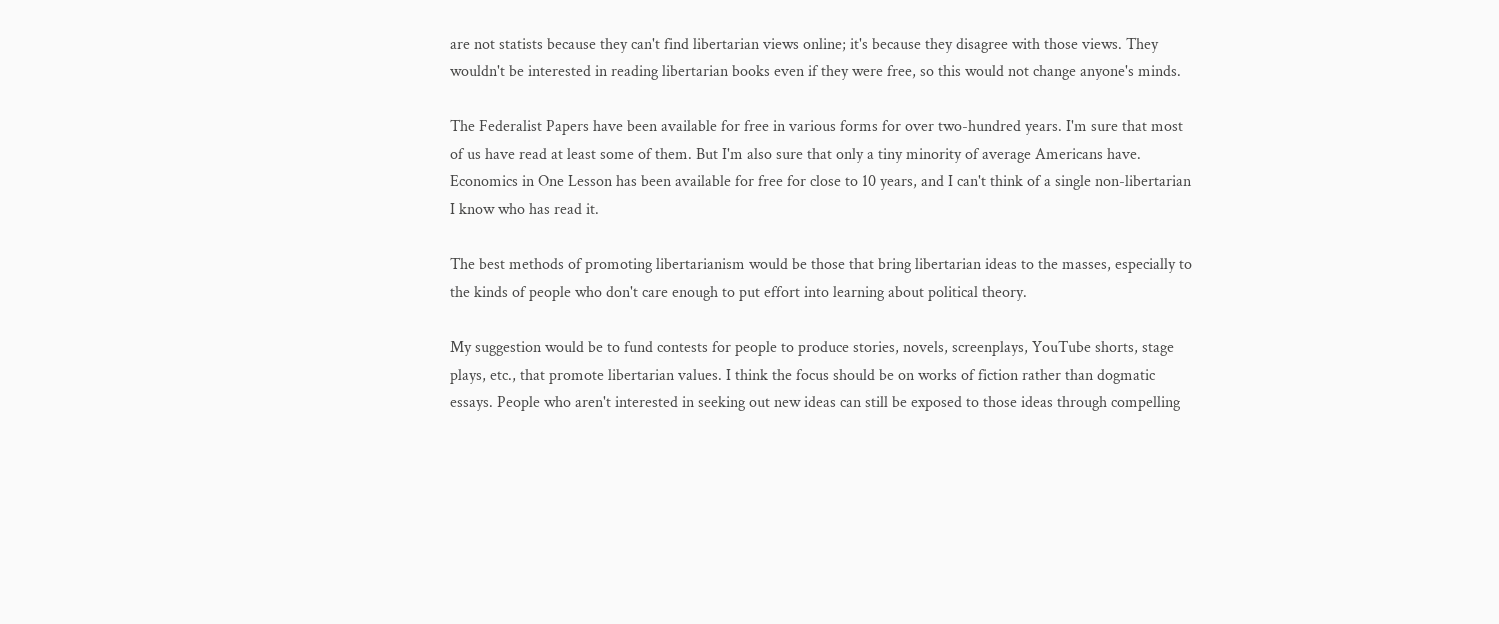are not statists because they can't find libertarian views online; it's because they disagree with those views. They wouldn't be interested in reading libertarian books even if they were free, so this would not change anyone's minds.

The Federalist Papers have been available for free in various forms for over two-hundred years. I'm sure that most of us have read at least some of them. But I'm also sure that only a tiny minority of average Americans have. Economics in One Lesson has been available for free for close to 10 years, and I can't think of a single non-libertarian I know who has read it.

The best methods of promoting libertarianism would be those that bring libertarian ideas to the masses, especially to the kinds of people who don't care enough to put effort into learning about political theory.

My suggestion would be to fund contests for people to produce stories, novels, screenplays, YouTube shorts, stage plays, etc., that promote libertarian values. I think the focus should be on works of fiction rather than dogmatic essays. People who aren't interested in seeking out new ideas can still be exposed to those ideas through compelling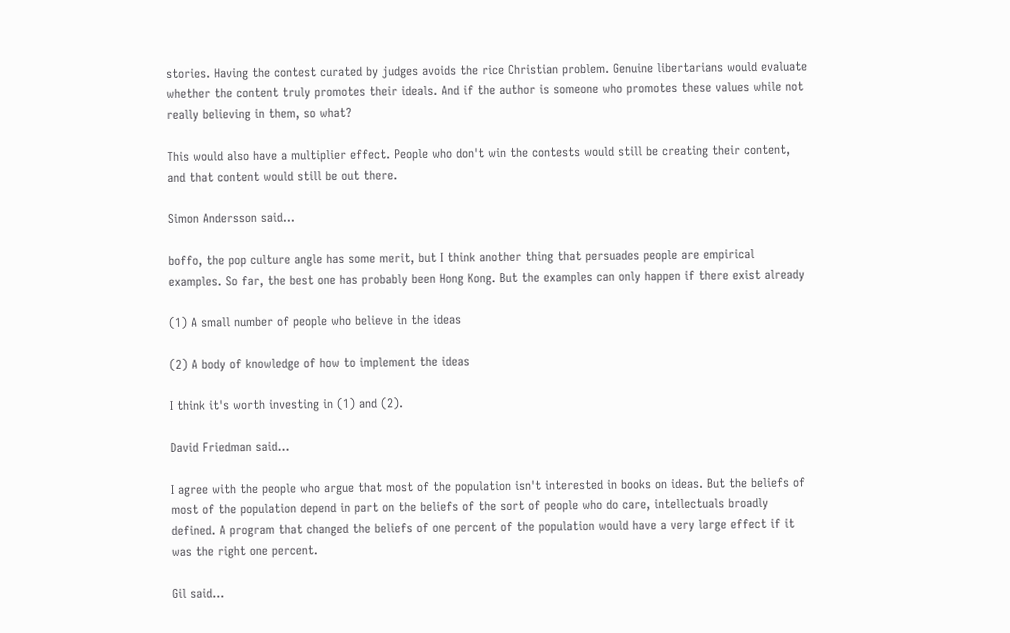stories. Having the contest curated by judges avoids the rice Christian problem. Genuine libertarians would evaluate whether the content truly promotes their ideals. And if the author is someone who promotes these values while not really believing in them, so what?

This would also have a multiplier effect. People who don't win the contests would still be creating their content, and that content would still be out there.

Simon Andersson said...

boffo, the pop culture angle has some merit, but I think another thing that persuades people are empirical examples. So far, the best one has probably been Hong Kong. But the examples can only happen if there exist already

(1) A small number of people who believe in the ideas

(2) A body of knowledge of how to implement the ideas

I think it's worth investing in (1) and (2).

David Friedman said...

I agree with the people who argue that most of the population isn't interested in books on ideas. But the beliefs of most of the population depend in part on the beliefs of the sort of people who do care, intellectuals broadly defined. A program that changed the beliefs of one percent of the population would have a very large effect if it was the right one percent.

Gil said...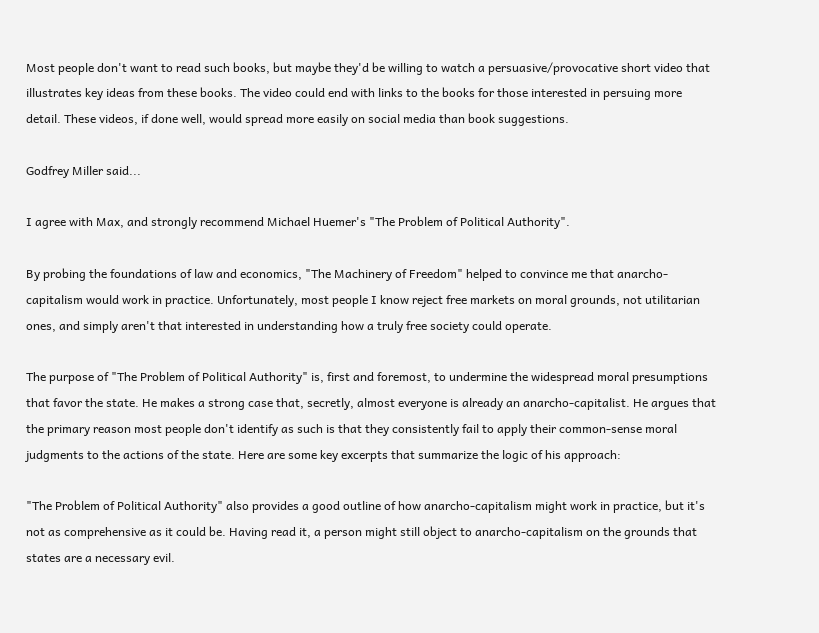Most people don't want to read such books, but maybe they'd be willing to watch a persuasive/provocative short video that illustrates key ideas from these books. The video could end with links to the books for those interested in persuing more detail. These videos, if done well, would spread more easily on social media than book suggestions.

Godfrey Miller said...

I agree with Max, and strongly recommend Michael Huemer's "The Problem of Political Authority".

By probing the foundations of law and economics, "The Machinery of Freedom" helped to convince me that anarcho-capitalism would work in practice. Unfortunately, most people I know reject free markets on moral grounds, not utilitarian ones, and simply aren't that interested in understanding how a truly free society could operate.

The purpose of "The Problem of Political Authority" is, first and foremost, to undermine the widespread moral presumptions that favor the state. He makes a strong case that, secretly, almost everyone is already an anarcho-capitalist. He argues that the primary reason most people don't identify as such is that they consistently fail to apply their common-sense moral judgments to the actions of the state. Here are some key excerpts that summarize the logic of his approach:

"The Problem of Political Authority" also provides a good outline of how anarcho-capitalism might work in practice, but it's not as comprehensive as it could be. Having read it, a person might still object to anarcho-capitalism on the grounds that states are a necessary evil.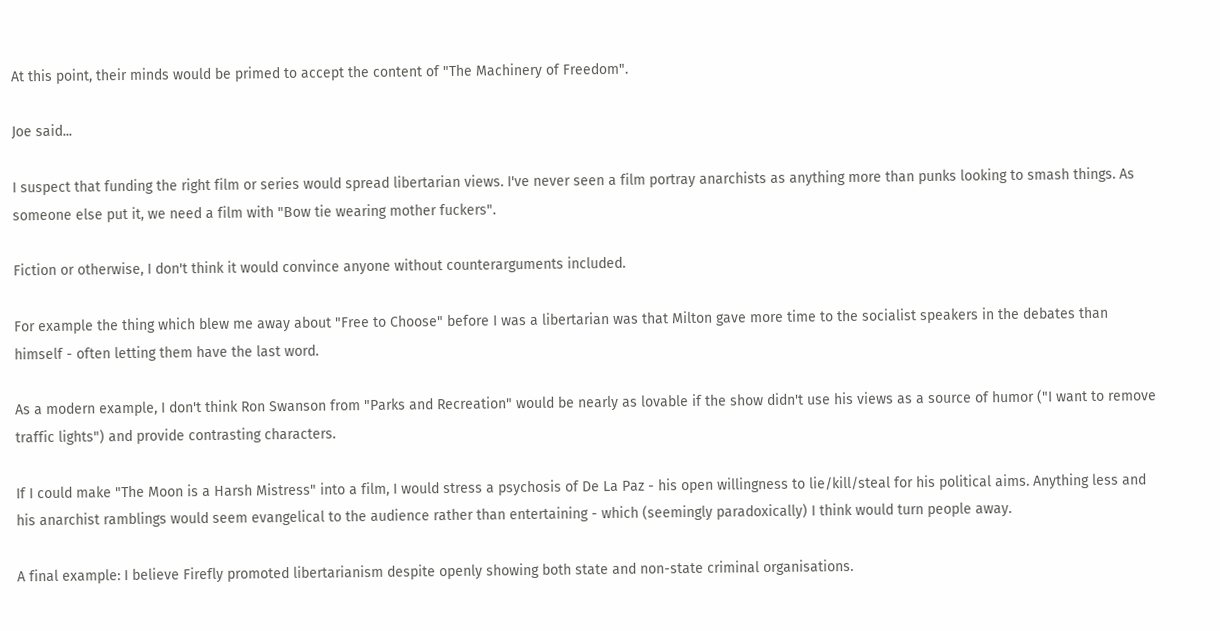At this point, their minds would be primed to accept the content of "The Machinery of Freedom".

Joe said...

I suspect that funding the right film or series would spread libertarian views. I've never seen a film portray anarchists as anything more than punks looking to smash things. As someone else put it, we need a film with "Bow tie wearing mother fuckers".

Fiction or otherwise, I don't think it would convince anyone without counterarguments included.

For example the thing which blew me away about "Free to Choose" before I was a libertarian was that Milton gave more time to the socialist speakers in the debates than himself - often letting them have the last word.

As a modern example, I don't think Ron Swanson from "Parks and Recreation" would be nearly as lovable if the show didn't use his views as a source of humor ("I want to remove traffic lights") and provide contrasting characters.

If I could make "The Moon is a Harsh Mistress" into a film, I would stress a psychosis of De La Paz - his open willingness to lie/kill/steal for his political aims. Anything less and his anarchist ramblings would seem evangelical to the audience rather than entertaining - which (seemingly paradoxically) I think would turn people away.

A final example: I believe Firefly promoted libertarianism despite openly showing both state and non-state criminal organisations.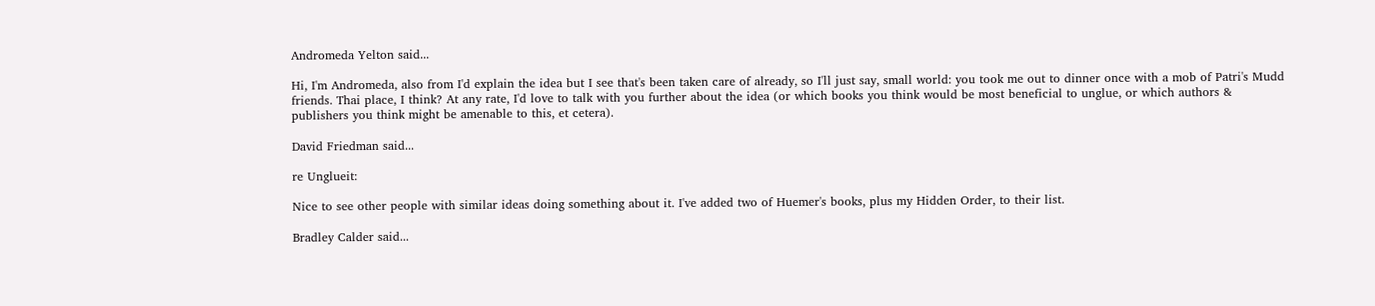Andromeda Yelton said...

Hi, I'm Andromeda, also from I'd explain the idea but I see that's been taken care of already, so I'll just say, small world: you took me out to dinner once with a mob of Patri's Mudd friends. Thai place, I think? At any rate, I'd love to talk with you further about the idea (or which books you think would be most beneficial to unglue, or which authors & publishers you think might be amenable to this, et cetera).

David Friedman said...

re Unglueit:

Nice to see other people with similar ideas doing something about it. I've added two of Huemer's books, plus my Hidden Order, to their list.

Bradley Calder said...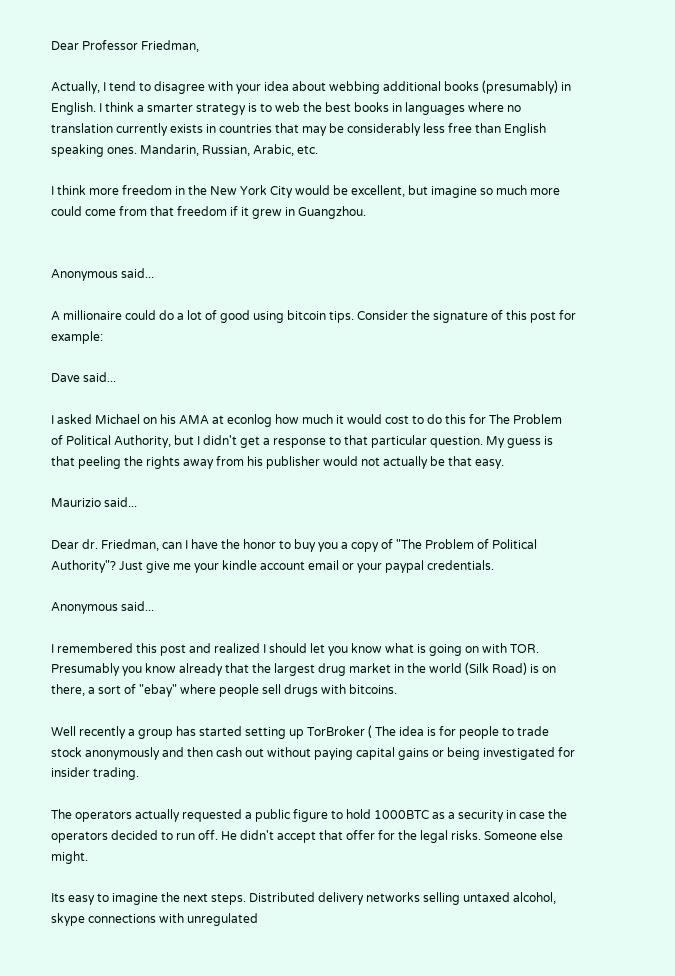Dear Professor Friedman,

Actually, I tend to disagree with your idea about webbing additional books (presumably) in English. I think a smarter strategy is to web the best books in languages where no translation currently exists in countries that may be considerably less free than English speaking ones. Mandarin, Russian, Arabic, etc.

I think more freedom in the New York City would be excellent, but imagine so much more could come from that freedom if it grew in Guangzhou.


Anonymous said...

A millionaire could do a lot of good using bitcoin tips. Consider the signature of this post for example:

Dave said...

I asked Michael on his AMA at econlog how much it would cost to do this for The Problem of Political Authority, but I didn't get a response to that particular question. My guess is that peeling the rights away from his publisher would not actually be that easy.

Maurizio said...

Dear dr. Friedman, can I have the honor to buy you a copy of "The Problem of Political Authority"? Just give me your kindle account email or your paypal credentials.

Anonymous said...

I remembered this post and realized I should let you know what is going on with TOR. Presumably you know already that the largest drug market in the world (Silk Road) is on there, a sort of "ebay" where people sell drugs with bitcoins.

Well recently a group has started setting up TorBroker ( The idea is for people to trade stock anonymously and then cash out without paying capital gains or being investigated for insider trading.

The operators actually requested a public figure to hold 1000BTC as a security in case the operators decided to run off. He didn't accept that offer for the legal risks. Someone else might.

Its easy to imagine the next steps. Distributed delivery networks selling untaxed alcohol, skype connections with unregulated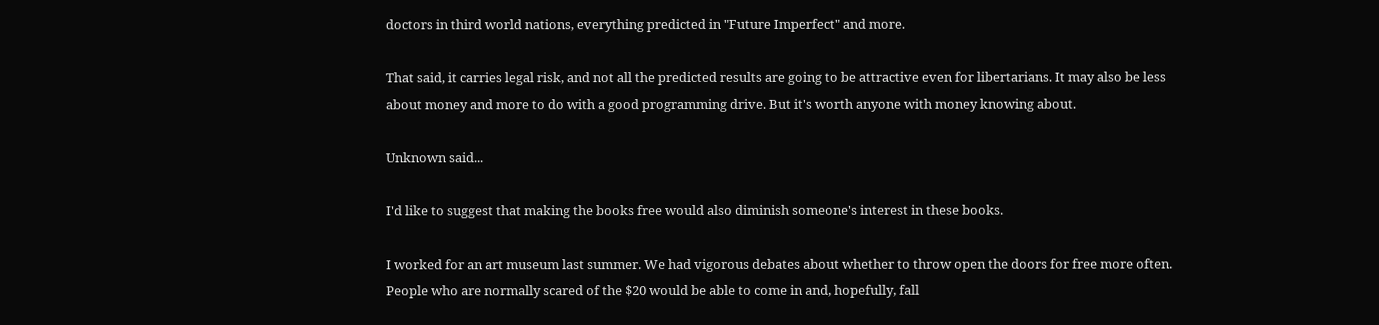doctors in third world nations, everything predicted in "Future Imperfect" and more.

That said, it carries legal risk, and not all the predicted results are going to be attractive even for libertarians. It may also be less about money and more to do with a good programming drive. But it's worth anyone with money knowing about.

Unknown said...

I'd like to suggest that making the books free would also diminish someone's interest in these books.

I worked for an art museum last summer. We had vigorous debates about whether to throw open the doors for free more often. People who are normally scared of the $20 would be able to come in and, hopefully, fall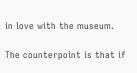in love with the museum.

The counterpoint is that if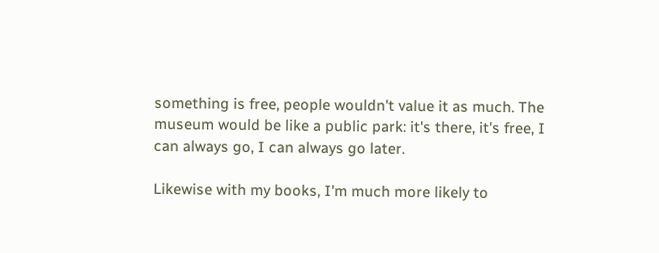something is free, people wouldn't value it as much. The museum would be like a public park: it's there, it's free, I can always go, I can always go later.

Likewise with my books, I'm much more likely to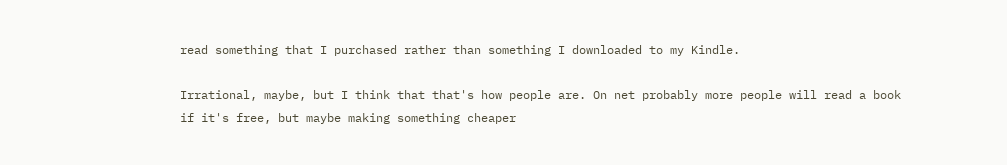read something that I purchased rather than something I downloaded to my Kindle.

Irrational, maybe, but I think that that's how people are. On net probably more people will read a book if it's free, but maybe making something cheaper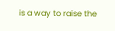is a way to raise the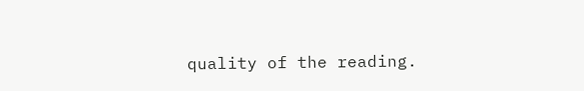quality of the reading.